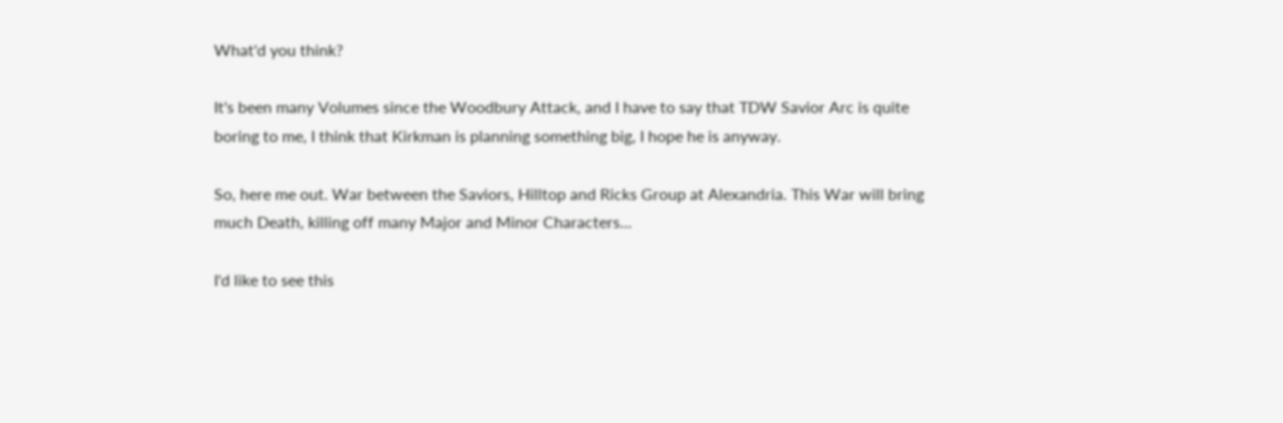What'd you think?

It's been many Volumes since the Woodbury Attack, and I have to say that TDW Savior Arc is quite boring to me, I think that Kirkman is planning something big, I hope he is anyway.

So, here me out. War between the Saviors, Hilltop and Ricks Group at Alexandria. This War will bring much Death, killing off many Major and Minor Characters...

I'd like to see this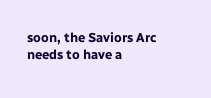soon, the Saviors Arc needs to have a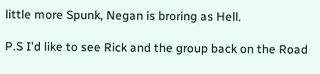little more Spunk, Negan is broring as Hell.

P.S I'd like to see Rick and the group back on the Road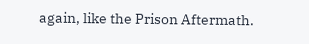again, like the Prison Aftermath.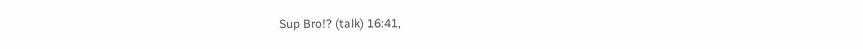Sup Bro!? (talk) 16:41,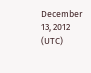December 13, 2012 (UTC)